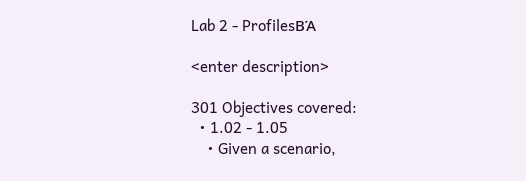Lab 2 - ProfilesΒΆ

<enter description>

301 Objectives covered:
  • 1.02 - 1.05
    • Given a scenario,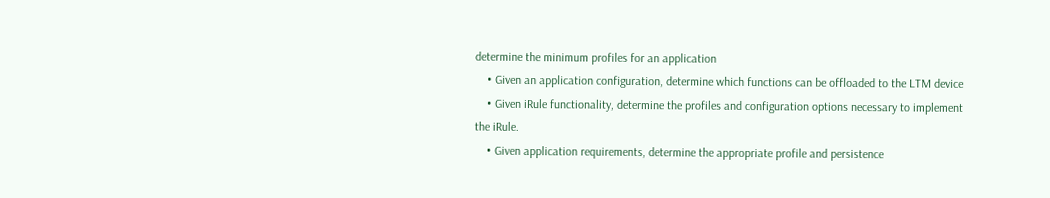determine the minimum profiles for an application
    • Given an application configuration, determine which functions can be offloaded to the LTM device
    • Given iRule functionality, determine the profiles and configuration options necessary to implement the iRule.
    • Given application requirements, determine the appropriate profile and persistence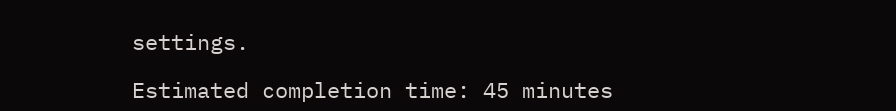settings.

Estimated completion time: 45 minutes